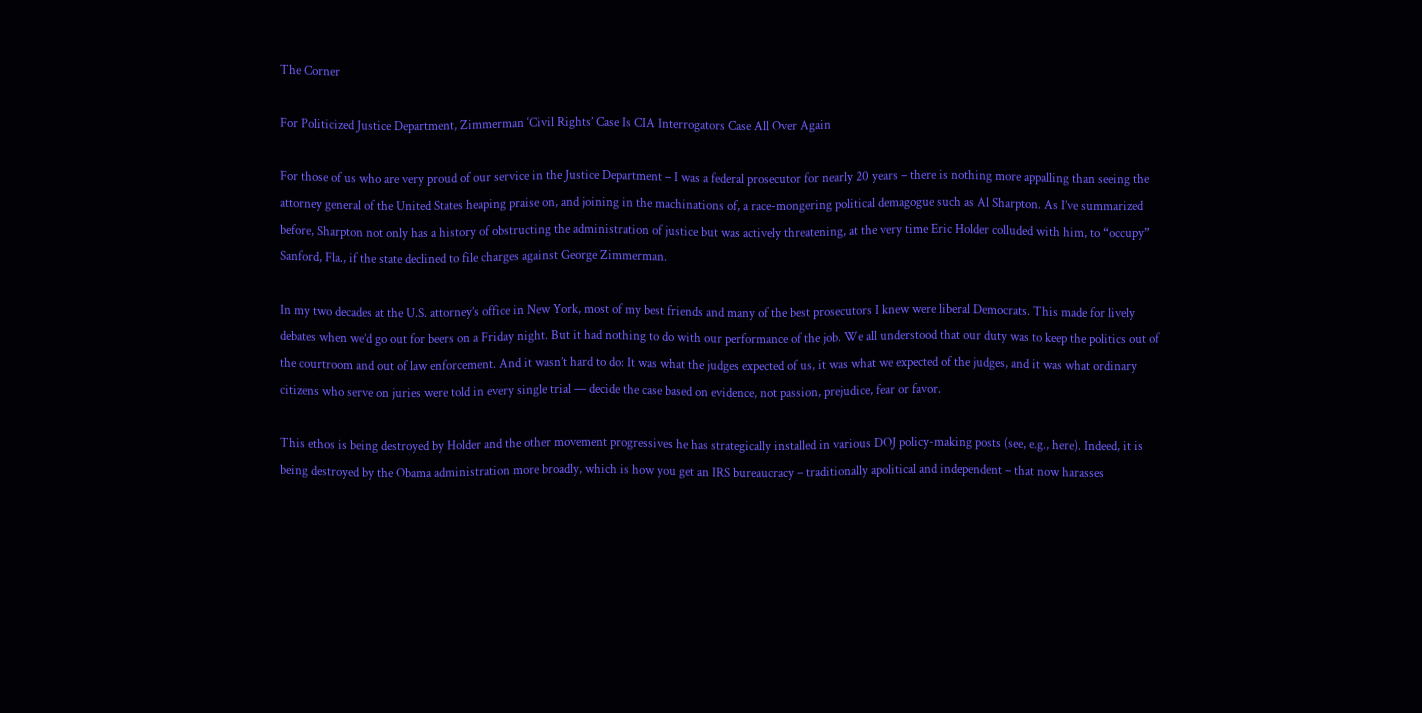The Corner

For Politicized Justice Department, Zimmerman ‘Civil Rights’ Case Is CIA Interrogators Case All Over Again

For those of us who are very proud of our service in the Justice Department – I was a federal prosecutor for nearly 20 years – there is nothing more appalling than seeing the attorney general of the United States heaping praise on, and joining in the machinations of, a race-mongering political demagogue such as Al Sharpton. As I’ve summarized before, Sharpton not only has a history of obstructing the administration of justice but was actively threatening, at the very time Eric Holder colluded with him, to “occupy” Sanford, Fla., if the state declined to file charges against George Zimmerman.

In my two decades at the U.S. attorney’s office in New York, most of my best friends and many of the best prosecutors I knew were liberal Democrats. This made for lively debates when we’d go out for beers on a Friday night. But it had nothing to do with our performance of the job. We all understood that our duty was to keep the politics out of the courtroom and out of law enforcement. And it wasn’t hard to do: It was what the judges expected of us, it was what we expected of the judges, and it was what ordinary citizens who serve on juries were told in every single trial — decide the case based on evidence, not passion, prejudice, fear or favor.

This ethos is being destroyed by Holder and the other movement progressives he has strategically installed in various DOJ policy-making posts (see, e.g., here). Indeed, it is being destroyed by the Obama administration more broadly, which is how you get an IRS bureaucracy – traditionally apolitical and independent – that now harasses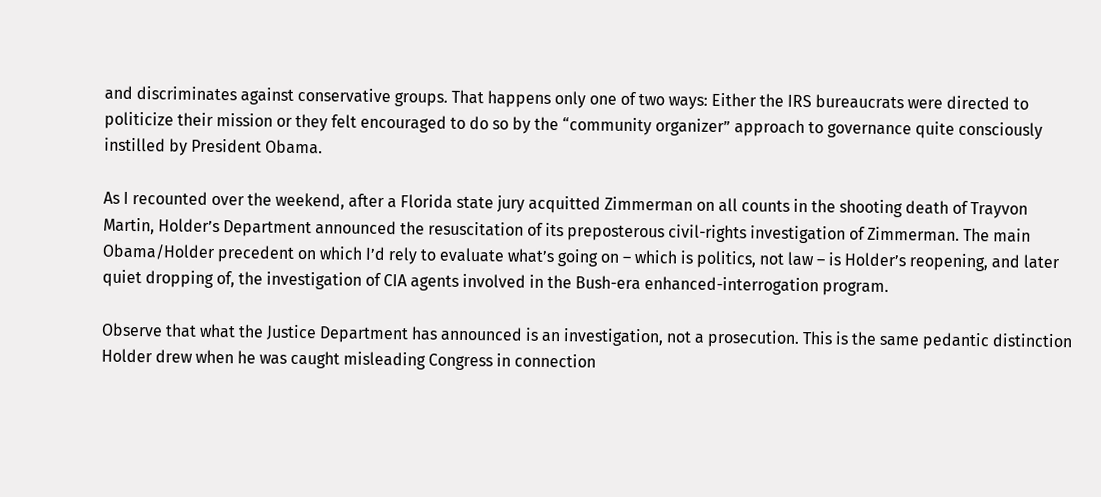and discriminates against conservative groups. That happens only one of two ways: Either the IRS bureaucrats were directed to politicize their mission or they felt encouraged to do so by the “community organizer” approach to governance quite consciously instilled by President Obama.

As I recounted over the weekend, after a Florida state jury acquitted Zimmerman on all counts in the shooting death of Trayvon Martin, Holder’s Department announced the resuscitation of its preposterous civil-rights investigation of Zimmerman. The main Obama/Holder precedent on which I’d rely to evaluate what’s going on – which is politics, not law – is Holder’s reopening, and later quiet dropping of, the investigation of CIA agents involved in the Bush-era enhanced-interrogation program.

Observe that what the Justice Department has announced is an investigation, not a prosecution. This is the same pedantic distinction Holder drew when he was caught misleading Congress in connection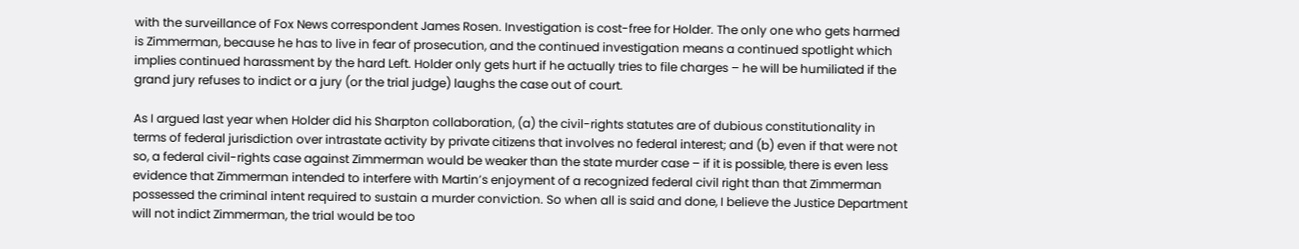with the surveillance of Fox News correspondent James Rosen. Investigation is cost-free for Holder. The only one who gets harmed is Zimmerman, because he has to live in fear of prosecution, and the continued investigation means a continued spotlight which implies continued harassment by the hard Left. Holder only gets hurt if he actually tries to file charges – he will be humiliated if the grand jury refuses to indict or a jury (or the trial judge) laughs the case out of court.

As I argued last year when Holder did his Sharpton collaboration, (a) the civil-rights statutes are of dubious constitutionality in terms of federal jurisdiction over intrastate activity by private citizens that involves no federal interest; and (b) even if that were not so, a federal civil-rights case against Zimmerman would be weaker than the state murder case – if it is possible, there is even less evidence that Zimmerman intended to interfere with Martin’s enjoyment of a recognized federal civil right than that Zimmerman possessed the criminal intent required to sustain a murder conviction. So when all is said and done, I believe the Justice Department will not indict Zimmerman, the trial would be too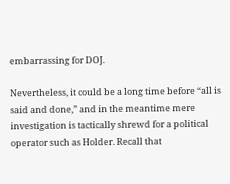embarrassing for DOJ.

Nevertheless, it could be a long time before “all is said and done,” and in the meantime mere investigation is tactically shrewd for a political operator such as Holder. Recall that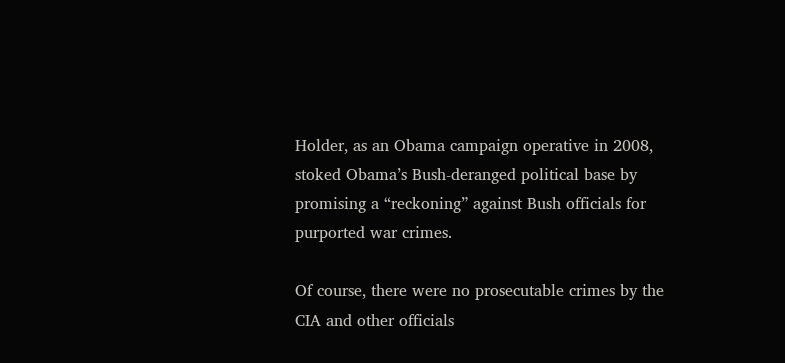Holder, as an Obama campaign operative in 2008, stoked Obama’s Bush-deranged political base by promising a “reckoning” against Bush officials for purported war crimes.

Of course, there were no prosecutable crimes by the CIA and other officials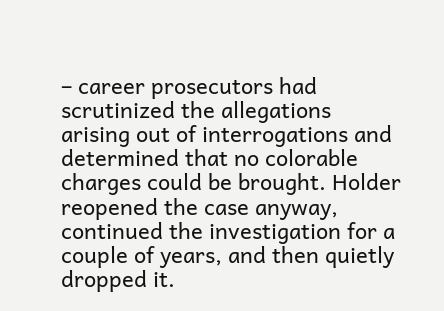– career prosecutors had scrutinized the allegations arising out of interrogations and determined that no colorable charges could be brought. Holder reopened the case anyway, continued the investigation for a couple of years, and then quietly dropped it.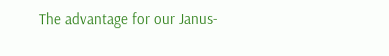The advantage for our Janus-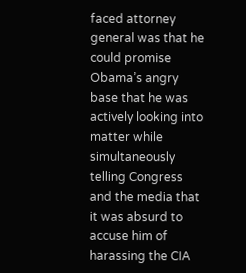faced attorney general was that he could promise Obama’s angry base that he was actively looking into matter while simultaneously telling Congress and the media that it was absurd to accuse him of harassing the CIA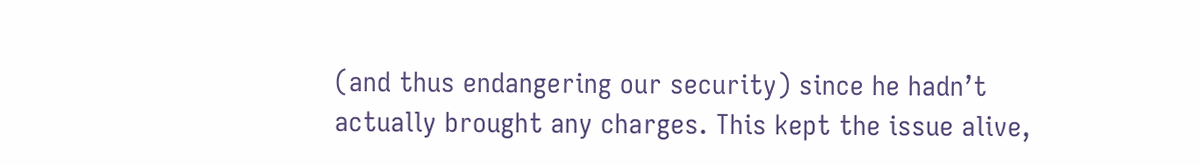(and thus endangering our security) since he hadn’t actually brought any charges. This kept the issue alive,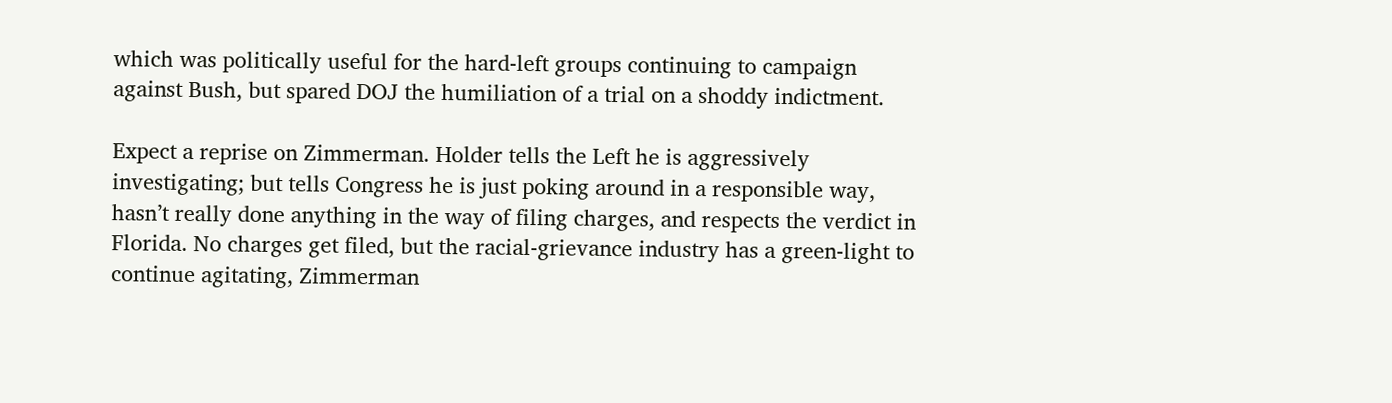which was politically useful for the hard-left groups continuing to campaign against Bush, but spared DOJ the humiliation of a trial on a shoddy indictment.

Expect a reprise on Zimmerman. Holder tells the Left he is aggressively investigating; but tells Congress he is just poking around in a responsible way, hasn’t really done anything in the way of filing charges, and respects the verdict in Florida. No charges get filed, but the racial-grievance industry has a green-light to continue agitating, Zimmerman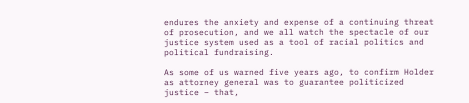endures the anxiety and expense of a continuing threat of prosecution, and we all watch the spectacle of our justice system used as a tool of racial politics and political fundraising.

As some of us warned five years ago, to confirm Holder as attorney general was to guarantee politicized justice – that,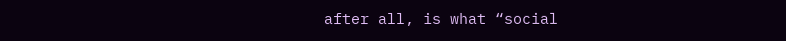after all, is what “social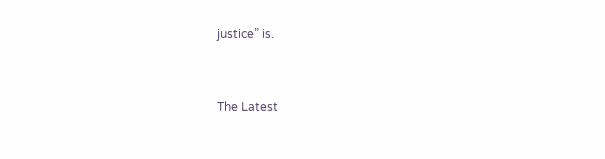justice” is.


The Latest